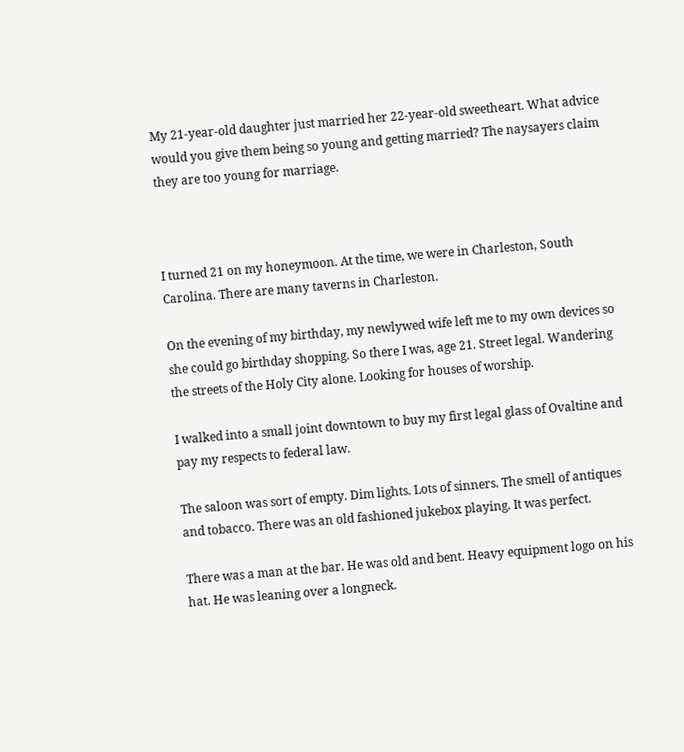My 21-year-old daughter just married her 22-year-old sweetheart. What advice would you give them being so young and getting married? The naysayers claim they are too young for marriage.



I turned 21 on my honeymoon. At the time, we were in Charleston, South Carolina. There are many taverns in Charleston.

On the evening of my birthday, my newlywed wife left me to my own devices so she could go birthday shopping. So there I was, age 21. Street legal. Wandering the streets of the Holy City alone. Looking for houses of worship.

I walked into a small joint downtown to buy my first legal glass of Ovaltine and pay my respects to federal law.

The saloon was sort of empty. Dim lights. Lots of sinners. The smell of antiques and tobacco. There was an old fashioned jukebox playing. It was perfect.

There was a man at the bar. He was old and bent. Heavy equipment logo on his hat. He was leaning over a longneck.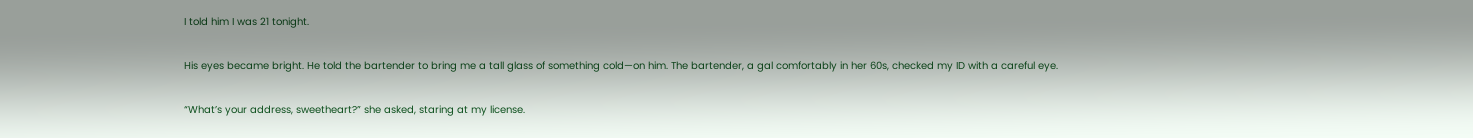I told him I was 21 tonight.

His eyes became bright. He told the bartender to bring me a tall glass of something cold—on him. The bartender, a gal comfortably in her 60s, checked my ID with a careful eye.

“What’s your address, sweetheart?” she asked, staring at my license.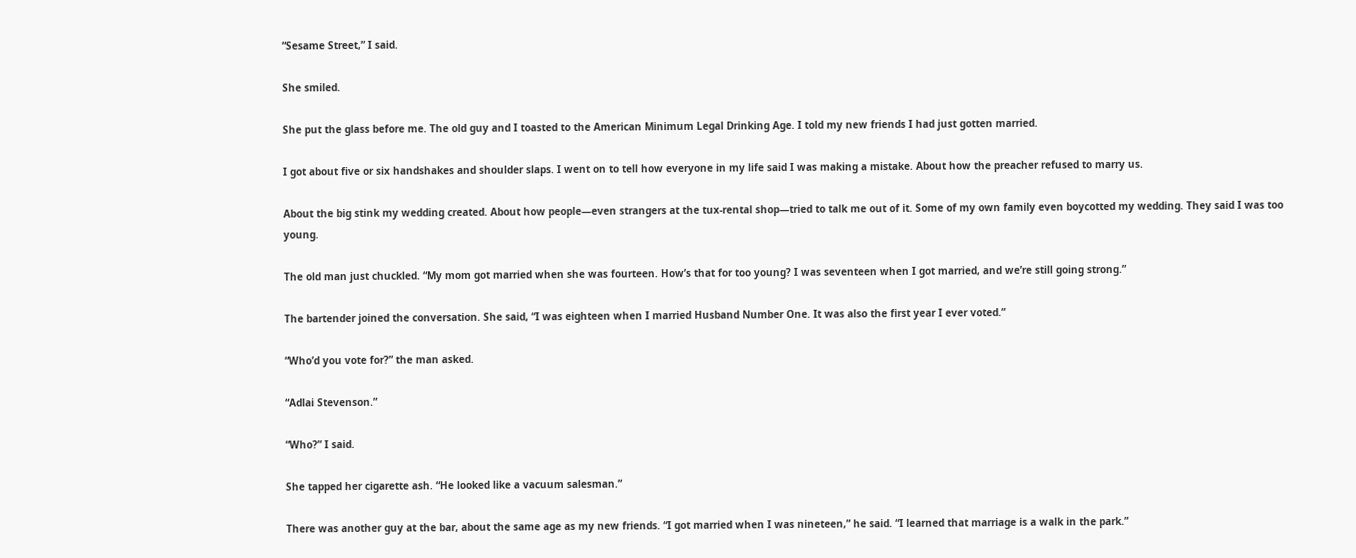“Sesame Street,” I said.

She smiled.

She put the glass before me. The old guy and I toasted to the American Minimum Legal Drinking Age. I told my new friends I had just gotten married.

I got about five or six handshakes and shoulder slaps. I went on to tell how everyone in my life said I was making a mistake. About how the preacher refused to marry us.

About the big stink my wedding created. About how people—even strangers at the tux-rental shop—tried to talk me out of it. Some of my own family even boycotted my wedding. They said I was too young.

The old man just chuckled. “My mom got married when she was fourteen. How’s that for too young? I was seventeen when I got married, and we’re still going strong.”

The bartender joined the conversation. She said, “I was eighteen when I married Husband Number One. It was also the first year I ever voted.”

“Who’d you vote for?” the man asked.

“Adlai Stevenson.”

“Who?” I said.

She tapped her cigarette ash. “He looked like a vacuum salesman.”

There was another guy at the bar, about the same age as my new friends. “I got married when I was nineteen,” he said. “I learned that marriage is a walk in the park.”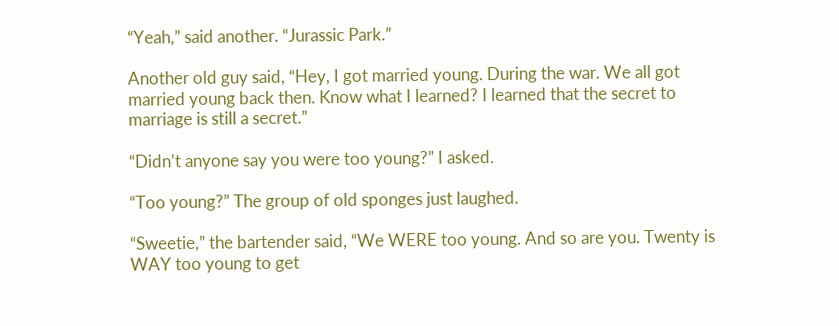“Yeah,” said another. “Jurassic Park.”

Another old guy said, “Hey, I got married young. During the war. We all got married young back then. Know what I learned? I learned that the secret to marriage is still a secret.”

“Didn’t anyone say you were too young?” I asked.

“Too young?” The group of old sponges just laughed.

“Sweetie,” the bartender said, “We WERE too young. And so are you. Twenty is WAY too young to get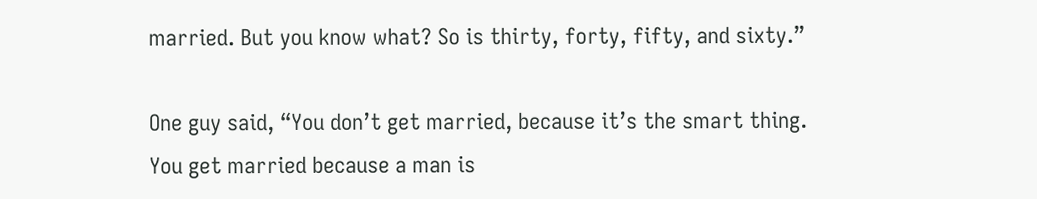married. But you know what? So is thirty, forty, fifty, and sixty.”

One guy said, “You don’t get married, because it’s the smart thing. You get married because a man is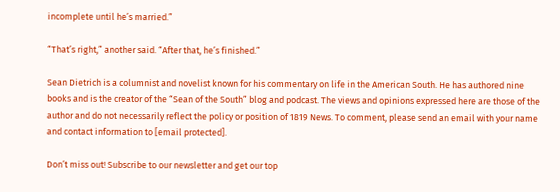incomplete until he’s married.”

“That’s right,” another said. “After that, he’s finished.”

Sean Dietrich is a columnist and novelist known for his commentary on life in the American South. He has authored nine books and is the creator of the “Sean of the South” blog and podcast. The views and opinions expressed here are those of the author and do not necessarily reflect the policy or position of 1819 News. To comment, please send an email with your name and contact information to [email protected].

Don’t miss out! Subscribe to our newsletter and get our top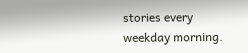stories every weekday morning.